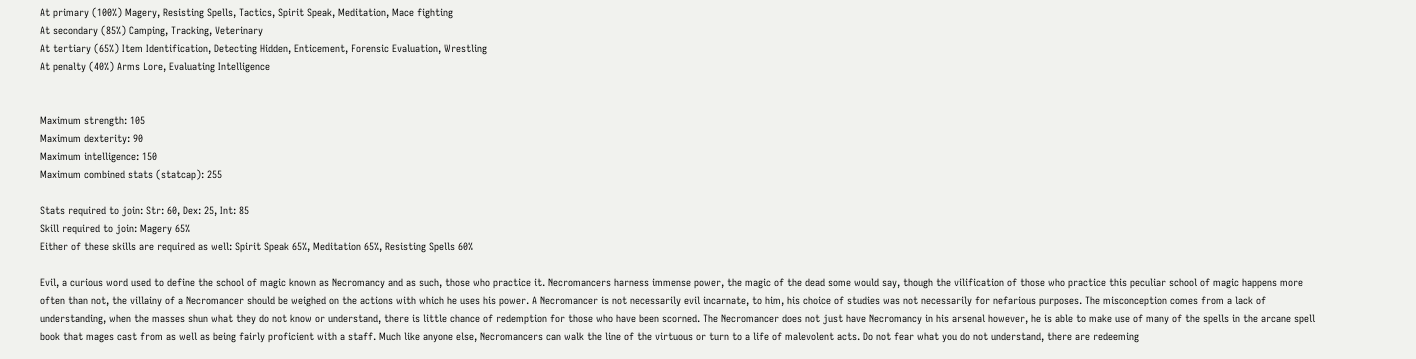At primary (100%) Magery, Resisting Spells, Tactics, Spirit Speak, Meditation, Mace fighting
At secondary (85%) Camping, Tracking, Veterinary
At tertiary (65%) Item Identification, Detecting Hidden, Enticement, Forensic Evaluation, Wrestling
At penalty (40%) Arms Lore, Evaluating Intelligence


Maximum strength: 105
Maximum dexterity: 90
Maximum intelligence: 150
Maximum combined stats (statcap): 255

Stats required to join: Str: 60, Dex: 25, Int: 85
Skill required to join: Magery 65%
Either of these skills are required as well: Spirit Speak 65%, Meditation 65%, Resisting Spells 60%

Evil, a curious word used to define the school of magic known as Necromancy and as such, those who practice it. Necromancers harness immense power, the magic of the dead some would say, though the vilification of those who practice this peculiar school of magic happens more often than not, the villainy of a Necromancer should be weighed on the actions with which he uses his power. A Necromancer is not necessarily evil incarnate, to him, his choice of studies was not necessarily for nefarious purposes. The misconception comes from a lack of understanding, when the masses shun what they do not know or understand, there is little chance of redemption for those who have been scorned. The Necromancer does not just have Necromancy in his arsenal however, he is able to make use of many of the spells in the arcane spell book that mages cast from as well as being fairly proficient with a staff. Much like anyone else, Necromancers can walk the line of the virtuous or turn to a life of malevolent acts. Do not fear what you do not understand, there are redeeming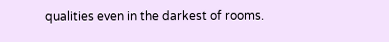qualities even in the darkest of rooms.